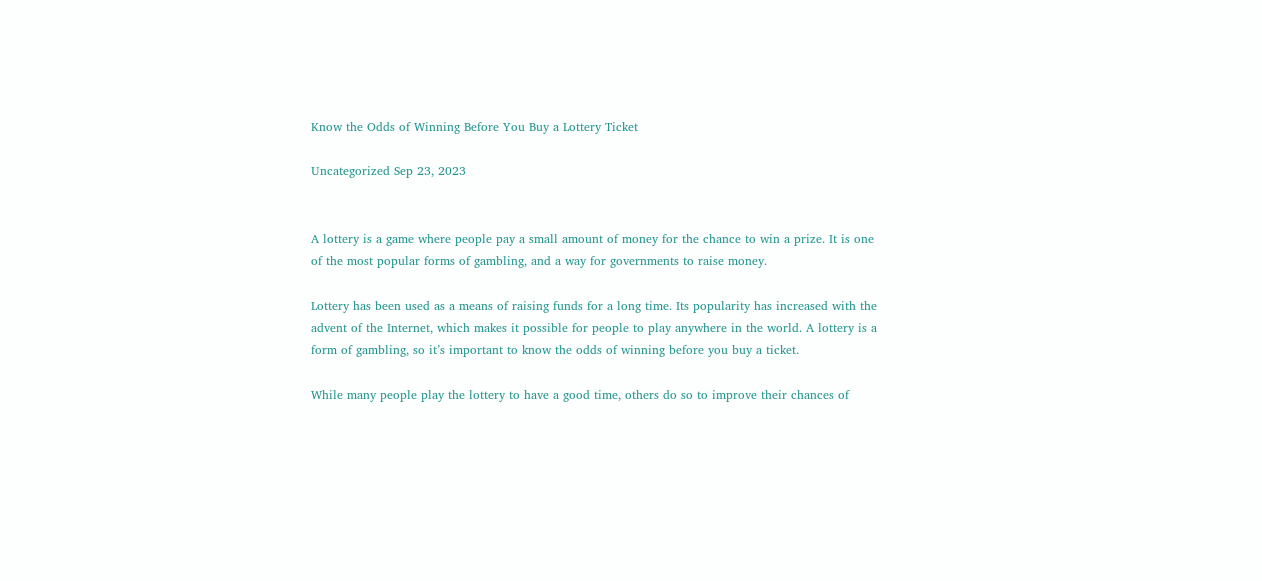Know the Odds of Winning Before You Buy a Lottery Ticket

Uncategorized Sep 23, 2023


A lottery is a game where people pay a small amount of money for the chance to win a prize. It is one of the most popular forms of gambling, and a way for governments to raise money.

Lottery has been used as a means of raising funds for a long time. Its popularity has increased with the advent of the Internet, which makes it possible for people to play anywhere in the world. A lottery is a form of gambling, so it’s important to know the odds of winning before you buy a ticket.

While many people play the lottery to have a good time, others do so to improve their chances of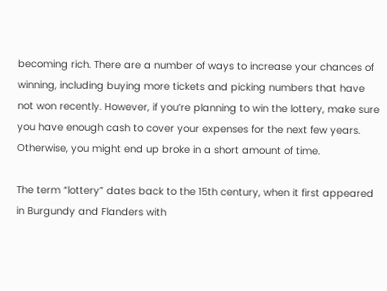becoming rich. There are a number of ways to increase your chances of winning, including buying more tickets and picking numbers that have not won recently. However, if you’re planning to win the lottery, make sure you have enough cash to cover your expenses for the next few years. Otherwise, you might end up broke in a short amount of time.

The term “lottery” dates back to the 15th century, when it first appeared in Burgundy and Flanders with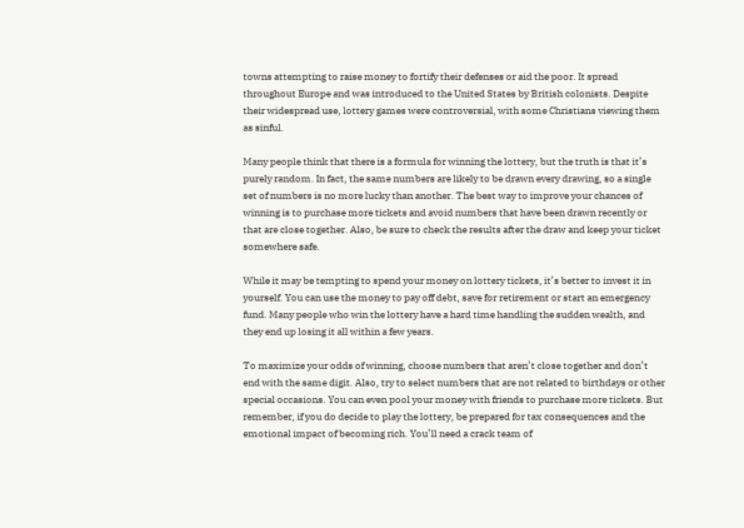towns attempting to raise money to fortify their defenses or aid the poor. It spread throughout Europe and was introduced to the United States by British colonists. Despite their widespread use, lottery games were controversial, with some Christians viewing them as sinful.

Many people think that there is a formula for winning the lottery, but the truth is that it’s purely random. In fact, the same numbers are likely to be drawn every drawing, so a single set of numbers is no more lucky than another. The best way to improve your chances of winning is to purchase more tickets and avoid numbers that have been drawn recently or that are close together. Also, be sure to check the results after the draw and keep your ticket somewhere safe.

While it may be tempting to spend your money on lottery tickets, it’s better to invest it in yourself. You can use the money to pay off debt, save for retirement or start an emergency fund. Many people who win the lottery have a hard time handling the sudden wealth, and they end up losing it all within a few years.

To maximize your odds of winning, choose numbers that aren’t close together and don’t end with the same digit. Also, try to select numbers that are not related to birthdays or other special occasions. You can even pool your money with friends to purchase more tickets. But remember, if you do decide to play the lottery, be prepared for tax consequences and the emotional impact of becoming rich. You’ll need a crack team of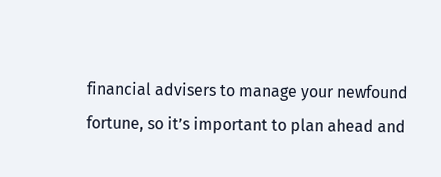financial advisers to manage your newfound fortune, so it’s important to plan ahead and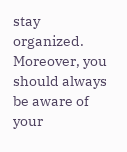stay organized. Moreover, you should always be aware of your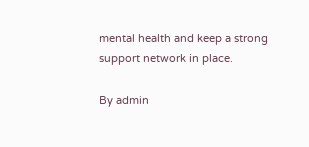mental health and keep a strong support network in place.

By admin